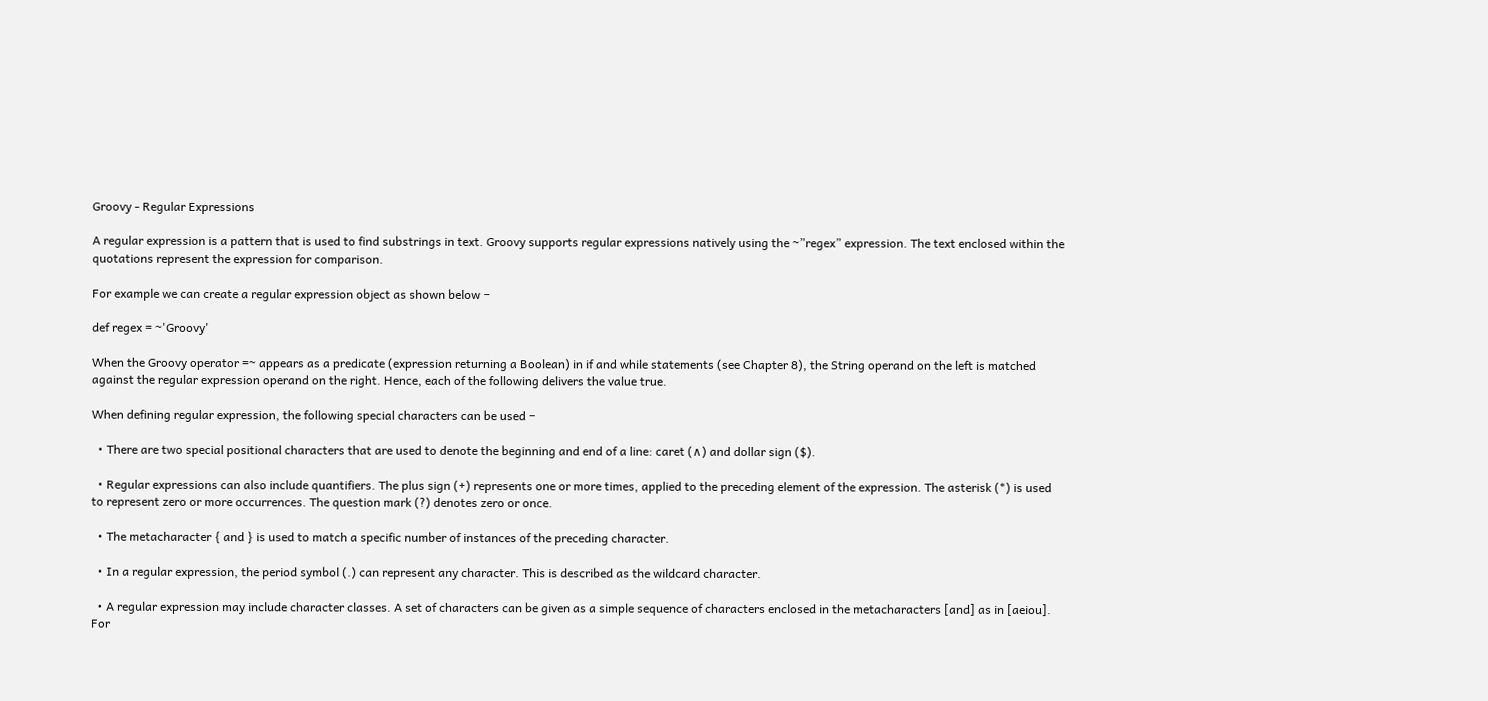Groovy - Regular Expressions

A regular expression is a pattern that is used to find substrings in text. Groovy supports regular expressions natively using the ~”regex” expression. The text enclosed within the quotations represent the expression for comparison.

For example we can create a regular expression object as shown below −

def regex = ~'Groovy'

When the Groovy operator =~ appears as a predicate (expression returning a Boolean) in if and while statements (see Chapter 8), the String operand on the left is matched against the regular expression operand on the right. Hence, each of the following delivers the value true.

When defining regular expression, the following special characters can be used −

  • There are two special positional characters that are used to denote the beginning and end of a line: caret (∧) and dollar sign ($).

  • Regular expressions can also include quantifiers. The plus sign (+) represents one or more times, applied to the preceding element of the expression. The asterisk (*) is used to represent zero or more occurrences. The question mark (?) denotes zero or once.

  • The metacharacter { and } is used to match a specific number of instances of the preceding character.

  • In a regular expression, the period symbol (.) can represent any character. This is described as the wildcard character.

  • A regular expression may include character classes. A set of characters can be given as a simple sequence of characters enclosed in the metacharacters [and] as in [aeiou]. For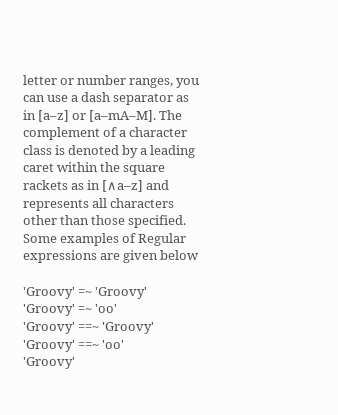letter or number ranges, you can use a dash separator as in [a–z] or [a–mA–M]. The complement of a character class is denoted by a leading caret within the square rackets as in [∧a–z] and represents all characters other than those specified. Some examples of Regular expressions are given below

'Groovy' =~ 'Groovy'
'Groovy' =~ 'oo'
'Groovy' ==~ 'Groovy'
'Groovy' ==~ 'oo'
'Groovy'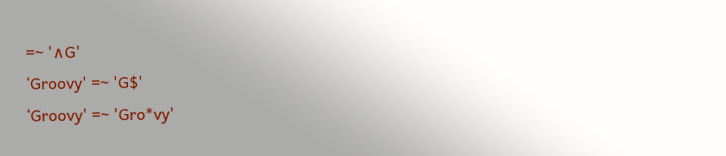=~ '∧G'
‘Groovy' =~ 'G$'
‘Groovy' =~ 'Gro*vy'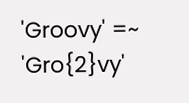'Groovy' =~ 'Gro{2}vy'